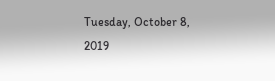Tuesday, October 8, 2019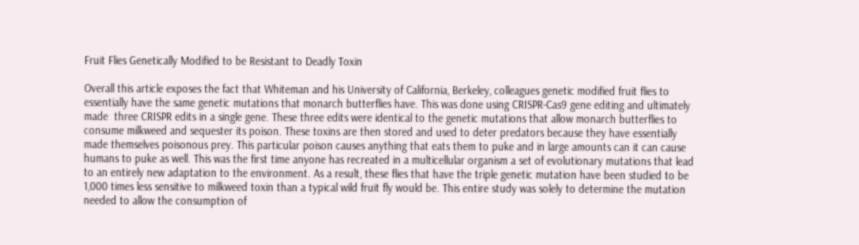Fruit Flies Genetically Modified to be Resistant to Deadly Toxin

Overall this article exposes the fact that Whiteman and his University of California, Berkeley, colleagues genetic modified fruit flies to essentially have the same genetic mutations that monarch butterflies have. This was done using CRISPR-Cas9 gene editing and ultimately made  three CRISPR edits in a single gene. These three edits were identical to the genetic mutations that allow monarch butterflies to consume milkweed and sequester its poison. These toxins are then stored and used to deter predators because they have essentially made themselves poisonous prey. This particular poison causes anything that eats them to puke and in large amounts can it can cause humans to puke as well. This was the first time anyone has recreated in a multicellular organism a set of evolutionary mutations that lead to an entirely new adaptation to the environment. As a result, these flies that have the triple genetic mutation have been studied to be 1,000 times less sensitive to milkweed toxin than a typical wild fruit fly would be. This entire study was solely to determine the mutation needed to allow the consumption of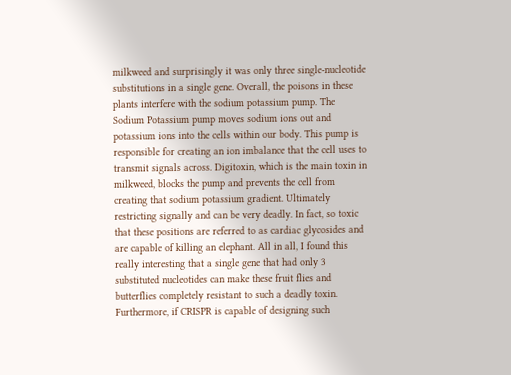milkweed and surprisingly it was only three single-nucleotide substitutions in a single gene. Overall, the poisons in these plants interfere with the sodium potassium pump. The Sodium Potassium pump moves sodium ions out and potassium ions into the cells within our body. This pump is responsible for creating an ion imbalance that the cell uses to transmit signals across. Digitoxin, which is the main toxin in milkweed, blocks the pump and prevents the cell from creating that sodium potassium gradient. Ultimately restricting signally and can be very deadly. In fact, so toxic that these positions are referred to as cardiac glycosides and are capable of killing an elephant. All in all, I found this really interesting that a single gene that had only 3 substituted nucleotides can make these fruit flies and butterflies completely resistant to such a deadly toxin. Furthermore, if CRISPR is capable of designing such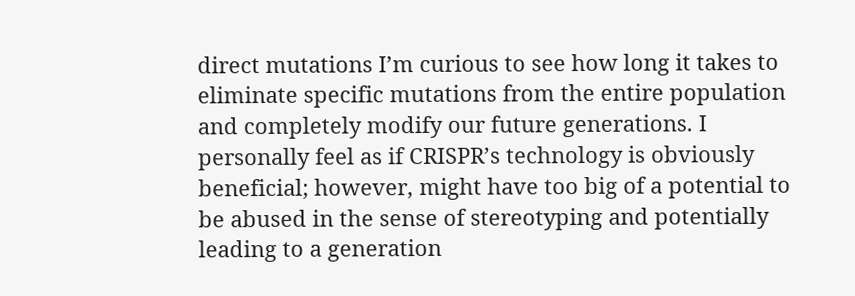direct mutations I’m curious to see how long it takes to eliminate specific mutations from the entire population and completely modify our future generations. I personally feel as if CRISPR’s technology is obviously beneficial; however, might have too big of a potential to be abused in the sense of stereotyping and potentially leading to a generation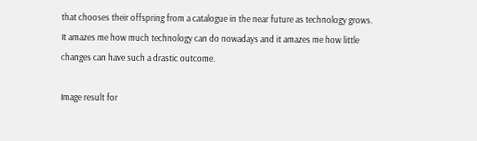that chooses their offspring from a catalogue in the near future as technology grows. It amazes me how much technology can do nowadays and it amazes me how little changes can have such a drastic outcome.

Image result for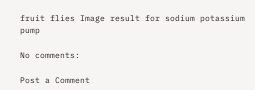fruit flies Image result for sodium potassium pump

No comments:

Post a Comment